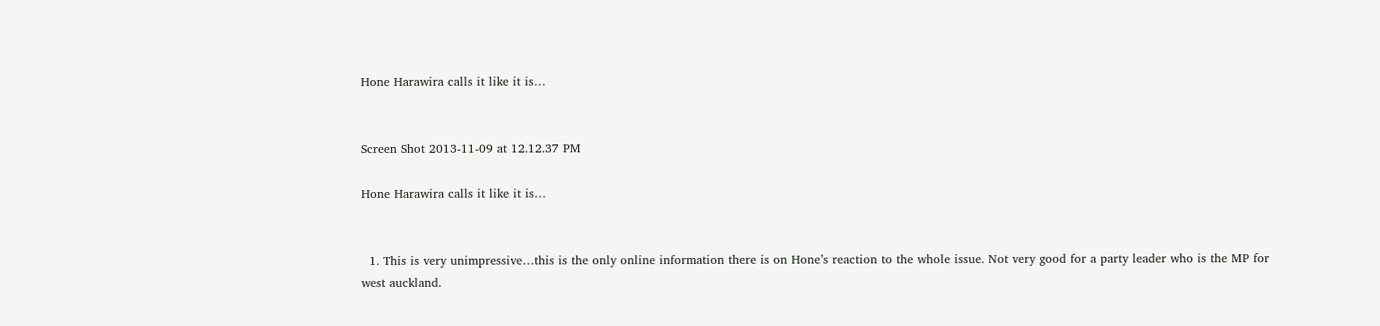Hone Harawira calls it like it is…


Screen Shot 2013-11-09 at 12.12.37 PM

Hone Harawira calls it like it is…


  1. This is very unimpressive…this is the only online information there is on Hone’s reaction to the whole issue. Not very good for a party leader who is the MP for west auckland.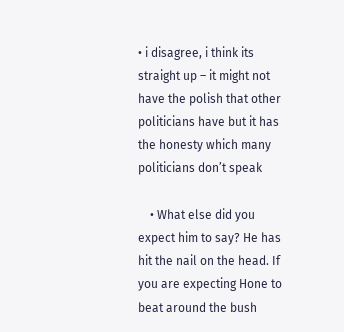• i disagree, i think its straight up – it might not have the polish that other politicians have but it has the honesty which many politicians don’t speak

    • What else did you expect him to say? He has hit the nail on the head. If you are expecting Hone to beat around the bush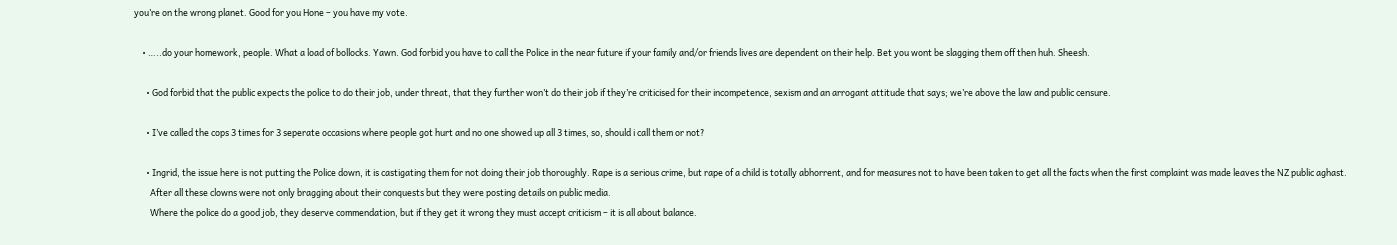you’re on the wrong planet. Good for you Hone – you have my vote.

    • …..do your homework, people. What a load of bollocks. Yawn. God forbid you have to call the Police in the near future if your family and/or friends lives are dependent on their help. Bet you wont be slagging them off then huh. Sheesh.

      • God forbid that the public expects the police to do their job, under threat, that they further won’t do their job if they’re criticised for their incompetence, sexism and an arrogant attitude that says; we’re above the law and public censure.

      • I’ve called the cops 3 times for 3 seperate occasions where people got hurt and no one showed up all 3 times, so, should i call them or not?

      • Ingrid, the issue here is not putting the Police down, it is castigating them for not doing their job thoroughly. Rape is a serious crime, but rape of a child is totally abhorrent, and for measures not to have been taken to get all the facts when the first complaint was made leaves the NZ public aghast.
        After all these clowns were not only bragging about their conquests but they were posting details on public media.
        Where the police do a good job, they deserve commendation, but if they get it wrong they must accept criticism – it is all about balance.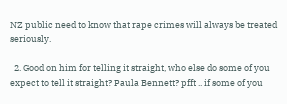NZ public need to know that rape crimes will always be treated seriously.

  2. Good on him for telling it straight, who else do some of you expect to tell it straight? Paula Bennett? pfft .. if some of you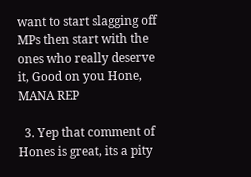want to start slagging off MPs then start with the ones who really deserve it, Good on you Hone, MANA REP

  3. Yep that comment of Hones is great, its a pity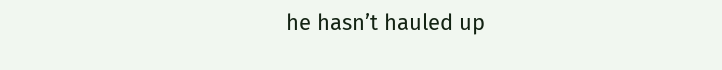he hasn’t hauled up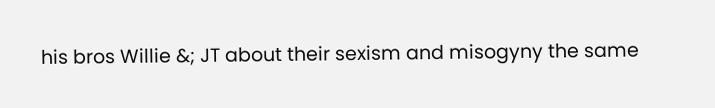his bros Willie &; JT about their sexism and misogyny the same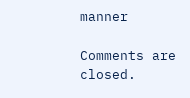manner

Comments are closed.